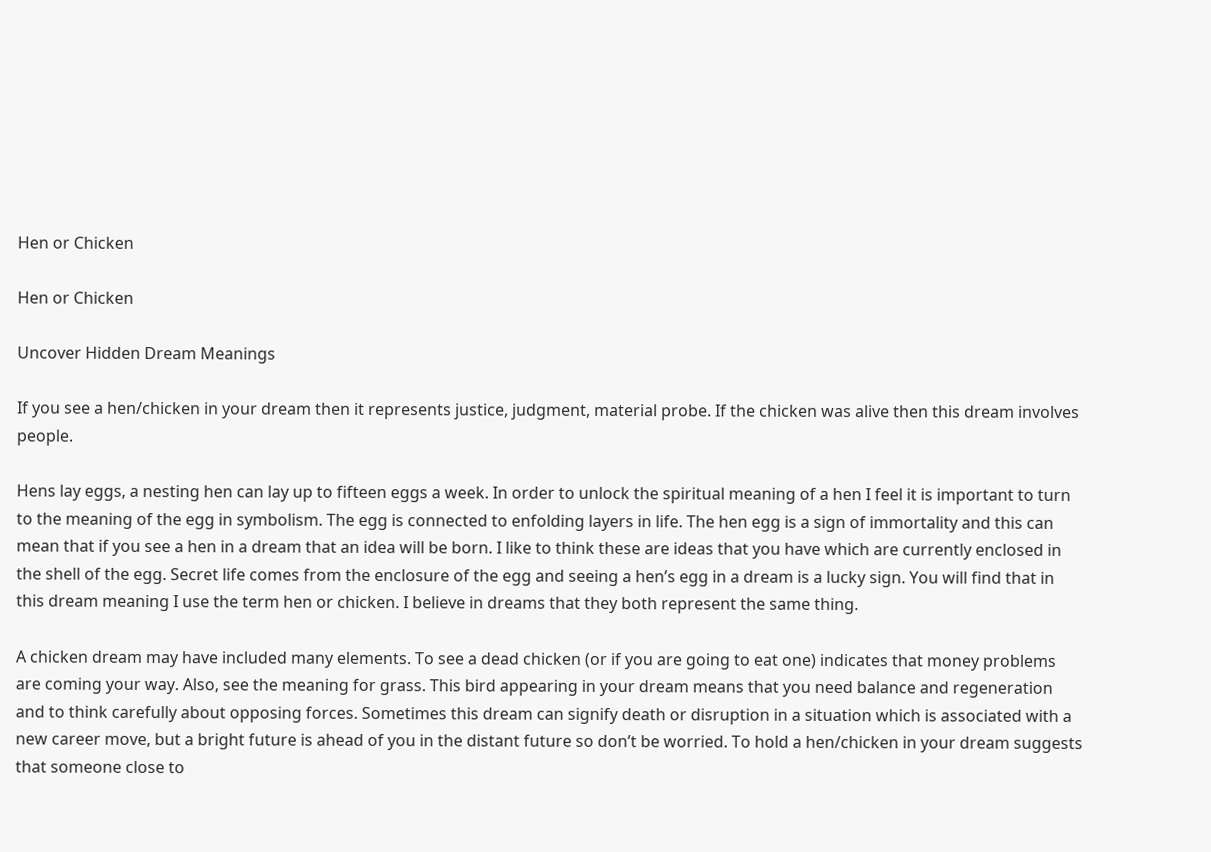Hen or Chicken

Hen or Chicken

Uncover Hidden Dream Meanings

If you see a hen/chicken in your dream then it represents justice, judgment, material probe. If the chicken was alive then this dream involves people.

Hens lay eggs, a nesting hen can lay up to fifteen eggs a week. In order to unlock the spiritual meaning of a hen I feel it is important to turn to the meaning of the egg in symbolism. The egg is connected to enfolding layers in life. The hen egg is a sign of immortality and this can mean that if you see a hen in a dream that an idea will be born. I like to think these are ideas that you have which are currently enclosed in the shell of the egg. Secret life comes from the enclosure of the egg and seeing a hen’s egg in a dream is a lucky sign. You will find that in this dream meaning I use the term hen or chicken. I believe in dreams that they both represent the same thing.

A chicken dream may have included many elements. To see a dead chicken (or if you are going to eat one) indicates that money problems are coming your way. Also, see the meaning for grass. This bird appearing in your dream means that you need balance and regeneration and to think carefully about opposing forces. Sometimes this dream can signify death or disruption in a situation which is associated with a new career move, but a bright future is ahead of you in the distant future so don’t be worried. To hold a hen/chicken in your dream suggests that someone close to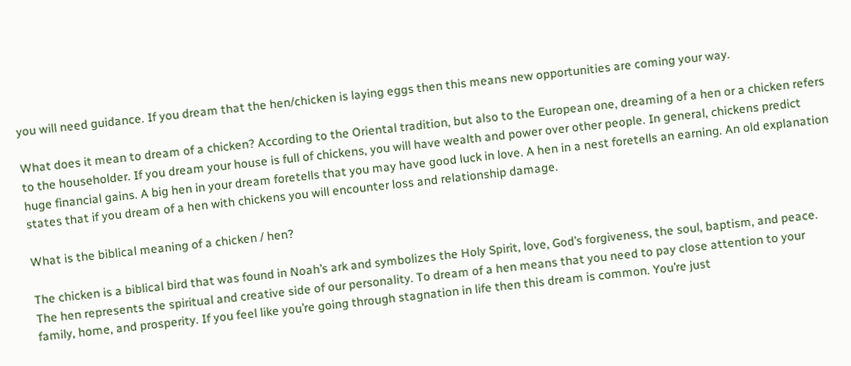you will need guidance. If you dream that the hen/chicken is laying eggs then this means new opportunities are coming your way.

What does it mean to dream of a chicken? According to the Oriental tradition, but also to the European one, dreaming of a hen or a chicken refers to the householder. If you dream your house is full of chickens, you will have wealth and power over other people. In general, chickens predict huge financial gains. A big hen in your dream foretells that you may have good luck in love. A hen in a nest foretells an earning. An old explanation states that if you dream of a hen with chickens you will encounter loss and relationship damage.

What is the biblical meaning of a chicken / hen?

The chicken is a biblical bird that was found in Noah’s ark and symbolizes the Holy Spirit, love, God’s forgiveness, the soul, baptism, and peace. The hen represents the spiritual and creative side of our personality. To dream of a hen means that you need to pay close attention to your family, home, and prosperity. If you feel like you’re going through stagnation in life then this dream is common. You’re just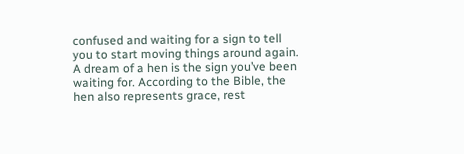confused and waiting for a sign to tell you to start moving things around again. A dream of a hen is the sign you’ve been waiting for. According to the Bible, the hen also represents grace, rest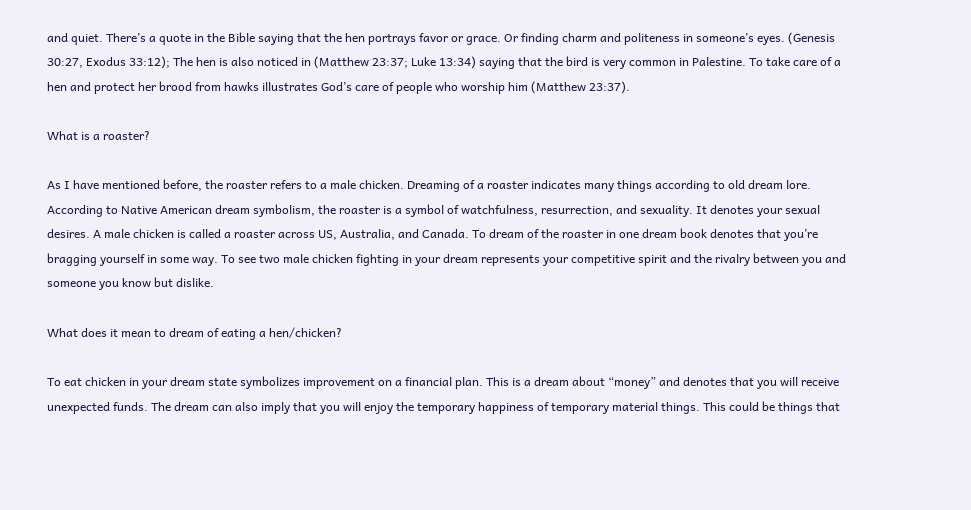and quiet. There’s a quote in the Bible saying that the hen portrays favor or grace. Or finding charm and politeness in someone’s eyes. (Genesis 30:27, Exodus 33:12); The hen is also noticed in (Matthew 23:37; Luke 13:34) saying that the bird is very common in Palestine. To take care of a hen and protect her brood from hawks illustrates God’s care of people who worship him (Matthew 23:37).

What is a roaster?

As I have mentioned before, the roaster refers to a male chicken. Dreaming of a roaster indicates many things according to old dream lore. According to Native American dream symbolism, the roaster is a symbol of watchfulness, resurrection, and sexuality. It denotes your sexual desires. A male chicken is called a roaster across US, Australia, and Canada. To dream of the roaster in one dream book denotes that you’re bragging yourself in some way. To see two male chicken fighting in your dream represents your competitive spirit and the rivalry between you and someone you know but dislike.

What does it mean to dream of eating a hen/chicken?

To eat chicken in your dream state symbolizes improvement on a financial plan. This is a dream about “money” and denotes that you will receive unexpected funds. The dream can also imply that you will enjoy the temporary happiness of temporary material things. This could be things that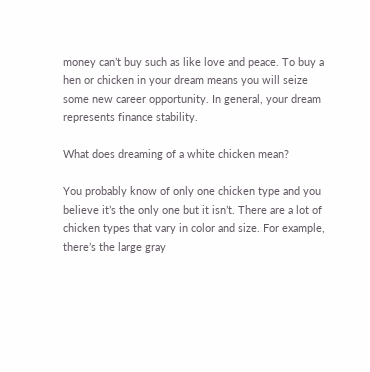money can’t buy such as like love and peace. To buy a hen or chicken in your dream means you will seize some new career opportunity. In general, your dream represents finance stability.

What does dreaming of a white chicken mean?

You probably know of only one chicken type and you believe it’s the only one but it isn’t. There are a lot of chicken types that vary in color and size. For example, there’s the large gray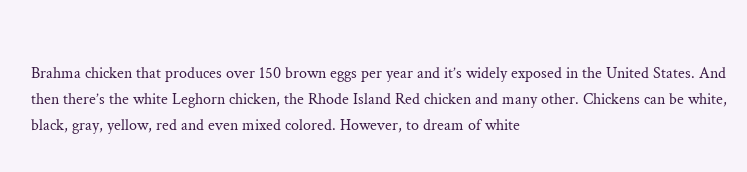Brahma chicken that produces over 150 brown eggs per year and it’s widely exposed in the United States. And then there’s the white Leghorn chicken, the Rhode Island Red chicken and many other. Chickens can be white, black, gray, yellow, red and even mixed colored. However, to dream of white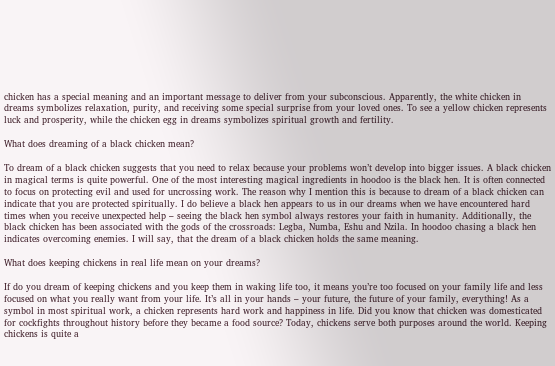chicken has a special meaning and an important message to deliver from your subconscious. Apparently, the white chicken in dreams symbolizes relaxation, purity, and receiving some special surprise from your loved ones. To see a yellow chicken represents luck and prosperity, while the chicken egg in dreams symbolizes spiritual growth and fertility.

What does dreaming of a black chicken mean?

To dream of a black chicken suggests that you need to relax because your problems won’t develop into bigger issues. A black chicken in magical terms is quite powerful. One of the most interesting magical ingredients in hoodoo is the black hen. It is often connected to focus on protecting evil and used for uncrossing work. The reason why I mention this is because to dream of a black chicken can indicate that you are protected spiritually. I do believe a black hen appears to us in our dreams when we have encountered hard times when you receive unexpected help – seeing the black hen symbol always restores your faith in humanity. Additionally, the black chicken has been associated with the gods of the crossroads: Legba, Numba, Eshu and Nzila. In hoodoo chasing a black hen indicates overcoming enemies. I will say, that the dream of a black chicken holds the same meaning.

What does keeping chickens in real life mean on your dreams?

If do you dream of keeping chickens and you keep them in waking life too, it means you’re too focused on your family life and less focused on what you really want from your life. It’s all in your hands – your future, the future of your family, everything! As a symbol in most spiritual work, a chicken represents hard work and happiness in life. Did you know that chicken was domesticated for cockfights throughout history before they became a food source? Today, chickens serve both purposes around the world. Keeping chickens is quite a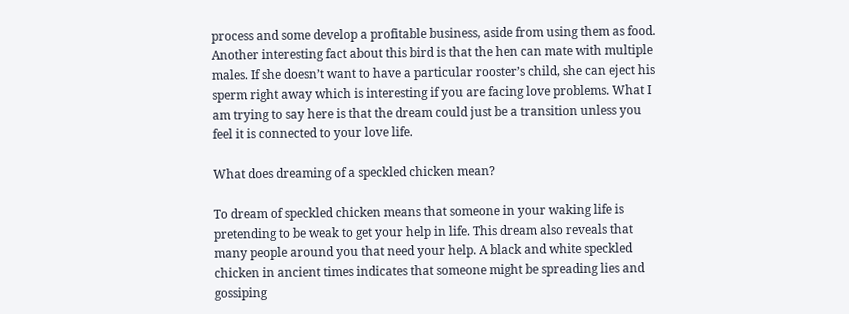process and some develop a profitable business, aside from using them as food. Another interesting fact about this bird is that the hen can mate with multiple males. If she doesn’t want to have a particular rooster’s child, she can eject his sperm right away which is interesting if you are facing love problems. What I am trying to say here is that the dream could just be a transition unless you feel it is connected to your love life.

What does dreaming of a speckled chicken mean?

To dream of speckled chicken means that someone in your waking life is pretending to be weak to get your help in life. This dream also reveals that many people around you that need your help. A black and white speckled chicken in ancient times indicates that someone might be spreading lies and gossiping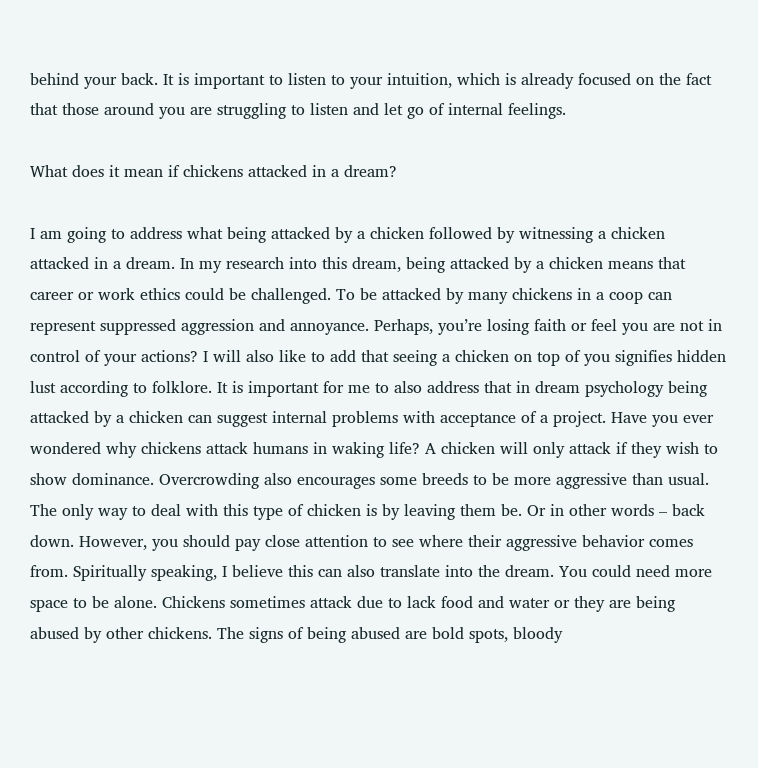behind your back. It is important to listen to your intuition, which is already focused on the fact that those around you are struggling to listen and let go of internal feelings.

What does it mean if chickens attacked in a dream?

I am going to address what being attacked by a chicken followed by witnessing a chicken attacked in a dream. In my research into this dream, being attacked by a chicken means that career or work ethics could be challenged. To be attacked by many chickens in a coop can represent suppressed aggression and annoyance. Perhaps, you’re losing faith or feel you are not in control of your actions? I will also like to add that seeing a chicken on top of you signifies hidden lust according to folklore. It is important for me to also address that in dream psychology being attacked by a chicken can suggest internal problems with acceptance of a project. Have you ever wondered why chickens attack humans in waking life? A chicken will only attack if they wish to show dominance. Overcrowding also encourages some breeds to be more aggressive than usual. The only way to deal with this type of chicken is by leaving them be. Or in other words – back down. However, you should pay close attention to see where their aggressive behavior comes from. Spiritually speaking, I believe this can also translate into the dream. You could need more space to be alone. Chickens sometimes attack due to lack food and water or they are being abused by other chickens. The signs of being abused are bold spots, bloody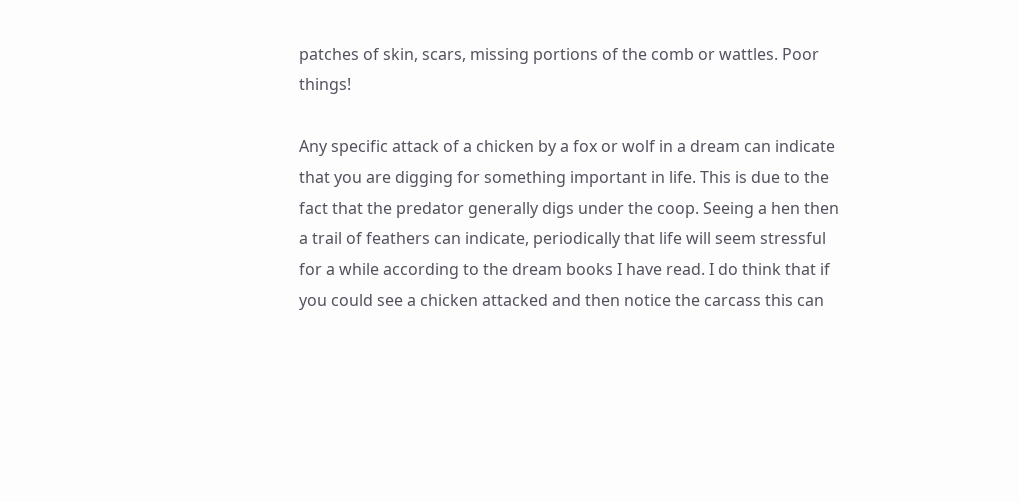patches of skin, scars, missing portions of the comb or wattles. Poor things!

Any specific attack of a chicken by a fox or wolf in a dream can indicate that you are digging for something important in life. This is due to the fact that the predator generally digs under the coop. Seeing a hen then a trail of feathers can indicate, periodically that life will seem stressful for a while according to the dream books I have read. I do think that if you could see a chicken attacked and then notice the carcass this can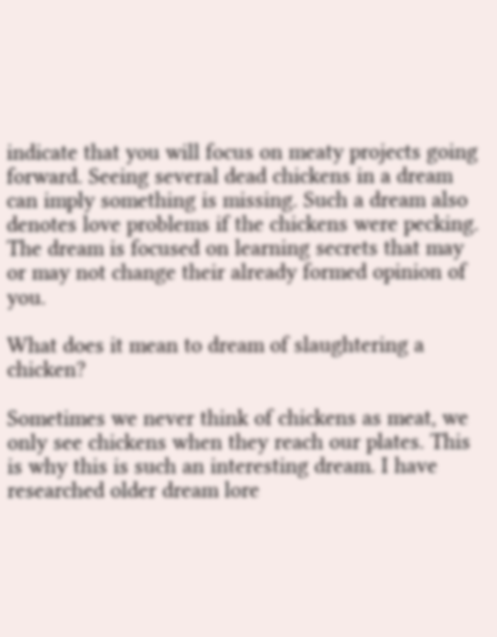indicate that you will focus on meaty projects going forward. Seeing several dead chickens in a dream can imply something is missing. Such a dream also denotes love problems if the chickens were pecking. The dream is focused on learning secrets that may or may not change their already formed opinion of you.

What does it mean to dream of slaughtering a chicken?

Sometimes we never think of chickens as meat, we only see chickens when they reach our plates. This is why this is such an interesting dream. I have researched older dream lore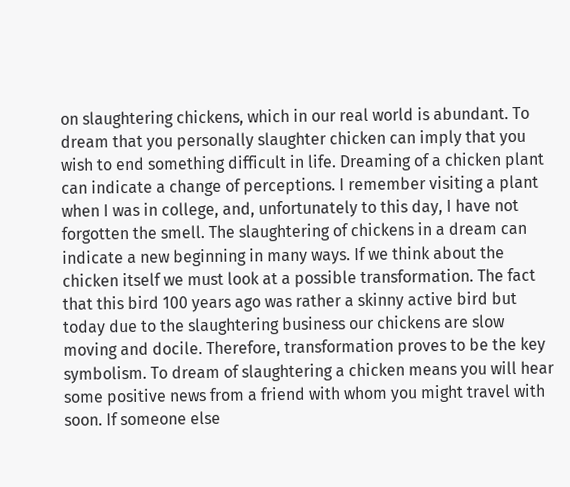on slaughtering chickens, which in our real world is abundant. To dream that you personally slaughter chicken can imply that you wish to end something difficult in life. Dreaming of a chicken plant can indicate a change of perceptions. I remember visiting a plant when I was in college, and, unfortunately to this day, I have not forgotten the smell. The slaughtering of chickens in a dream can indicate a new beginning in many ways. If we think about the chicken itself we must look at a possible transformation. The fact that this bird 100 years ago was rather a skinny active bird but today due to the slaughtering business our chickens are slow moving and docile. Therefore, transformation proves to be the key symbolism. To dream of slaughtering a chicken means you will hear some positive news from a friend with whom you might travel with soon. If someone else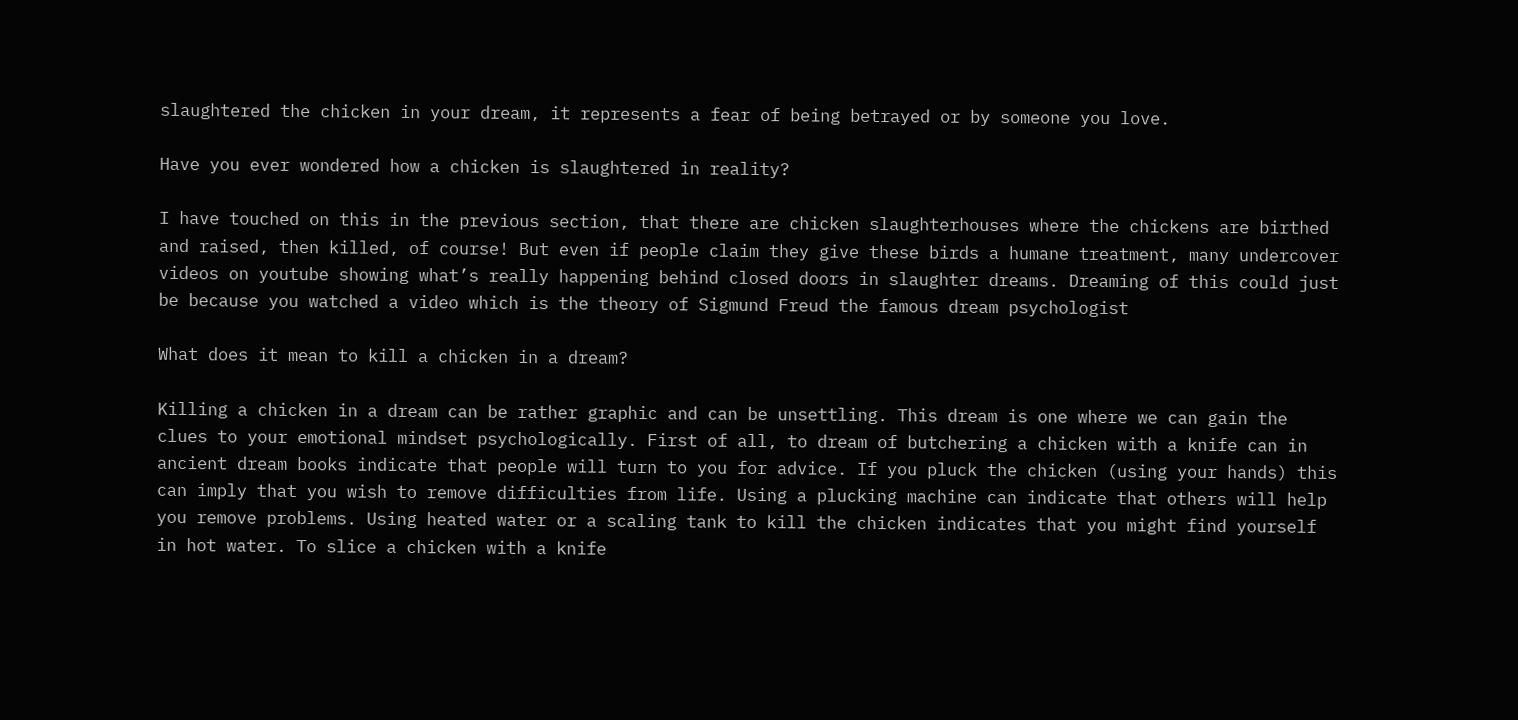slaughtered the chicken in your dream, it represents a fear of being betrayed or by someone you love.

Have you ever wondered how a chicken is slaughtered in reality?

I have touched on this in the previous section, that there are chicken slaughterhouses where the chickens are birthed and raised, then killed, of course! But even if people claim they give these birds a humane treatment, many undercover videos on youtube showing what’s really happening behind closed doors in slaughter dreams. Dreaming of this could just be because you watched a video which is the theory of Sigmund Freud the famous dream psychologist

What does it mean to kill a chicken in a dream?

Killing a chicken in a dream can be rather graphic and can be unsettling. This dream is one where we can gain the clues to your emotional mindset psychologically. First of all, to dream of butchering a chicken with a knife can in ancient dream books indicate that people will turn to you for advice. If you pluck the chicken (using your hands) this can imply that you wish to remove difficulties from life. Using a plucking machine can indicate that others will help you remove problems. Using heated water or a scaling tank to kill the chicken indicates that you might find yourself in hot water. To slice a chicken with a knife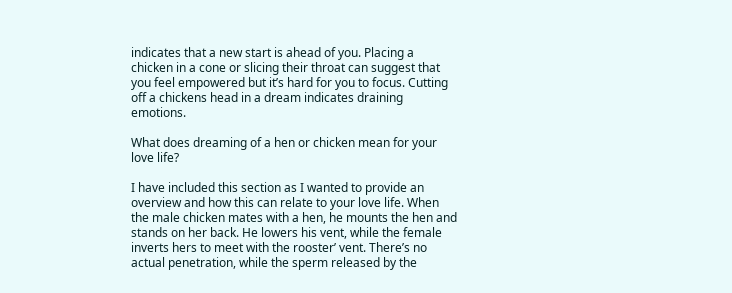indicates that a new start is ahead of you. Placing a chicken in a cone or slicing their throat can suggest that you feel empowered but it’s hard for you to focus. Cutting off a chickens head in a dream indicates draining emotions.

What does dreaming of a hen or chicken mean for your love life?

I have included this section as I wanted to provide an overview and how this can relate to your love life. When the male chicken mates with a hen, he mounts the hen and stands on her back. He lowers his vent, while the female inverts hers to meet with the rooster’ vent. There’s no actual penetration, while the sperm released by the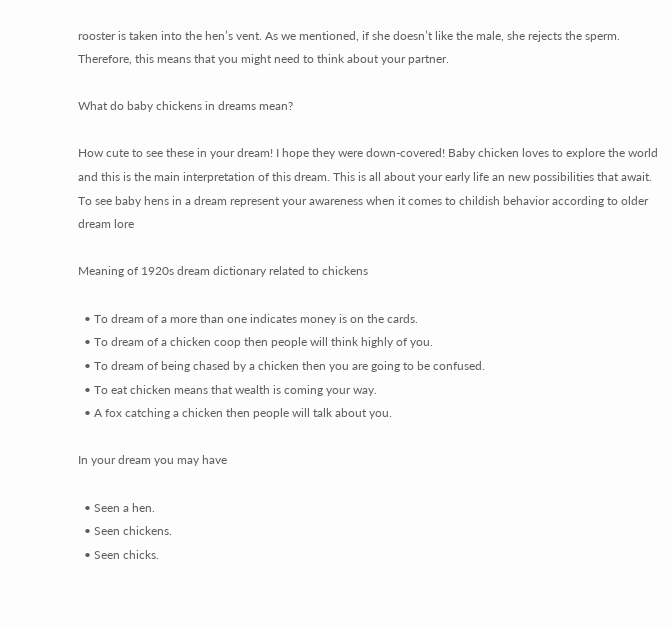rooster is taken into the hen’s vent. As we mentioned, if she doesn’t like the male, she rejects the sperm. Therefore, this means that you might need to think about your partner.

What do baby chickens in dreams mean?

How cute to see these in your dream! I hope they were down-covered! Baby chicken loves to explore the world and this is the main interpretation of this dream. This is all about your early life an new possibilities that await. To see baby hens in a dream represent your awareness when it comes to childish behavior according to older dream lore

Meaning of 1920s dream dictionary related to chickens

  • To dream of a more than one indicates money is on the cards.
  • To dream of a chicken coop then people will think highly of you.
  • To dream of being chased by a chicken then you are going to be confused.
  • To eat chicken means that wealth is coming your way.
  • A fox catching a chicken then people will talk about you.

In your dream you may have

  • Seen a hen.
  • Seen chickens.
  • Seen chicks.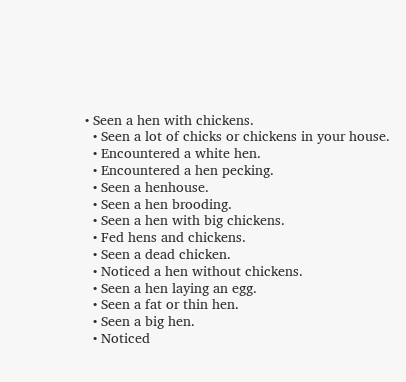• Seen a hen with chickens.
  • Seen a lot of chicks or chickens in your house.
  • Encountered a white hen.
  • Encountered a hen pecking.
  • Seen a henhouse.
  • Seen a hen brooding.
  • Seen a hen with big chickens.
  • Fed hens and chickens.
  • Seen a dead chicken.
  • Noticed a hen without chickens.
  • Seen a hen laying an egg.
  • Seen a fat or thin hen.
  • Seen a big hen.
  • Noticed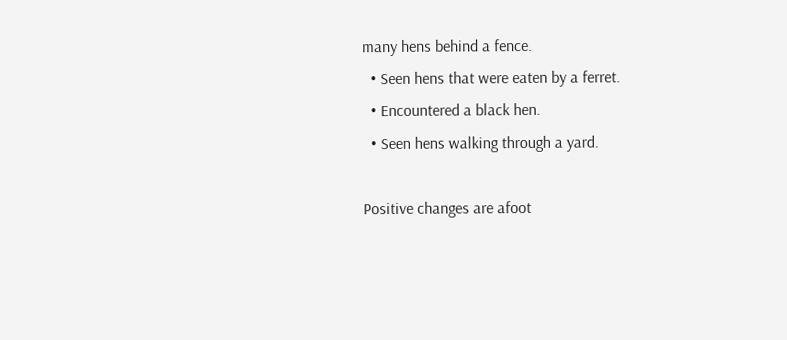many hens behind a fence.
  • Seen hens that were eaten by a ferret.
  • Encountered a black hen.
  • Seen hens walking through a yard.

Positive changes are afoot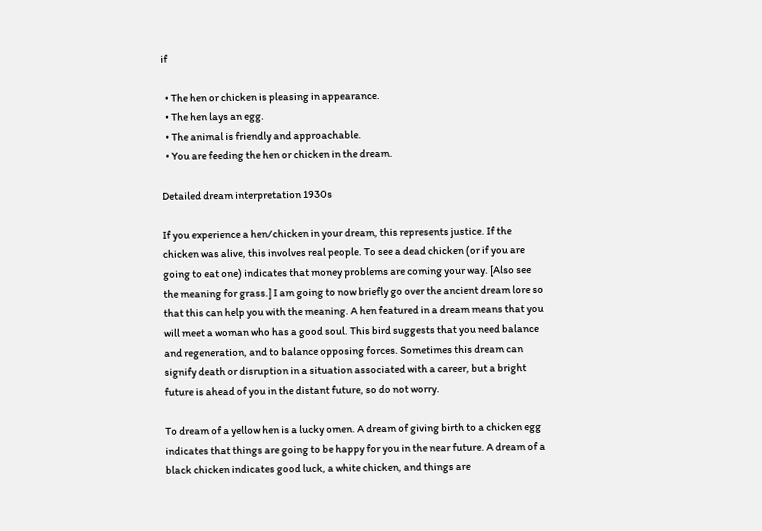if

  • The hen or chicken is pleasing in appearance.
  • The hen lays an egg.
  • The animal is friendly and approachable.
  • You are feeding the hen or chicken in the dream.

Detailed dream interpretation 1930s

If you experience a hen/chicken in your dream, this represents justice. If the chicken was alive, this involves real people. To see a dead chicken (or if you are going to eat one) indicates that money problems are coming your way. [Also see the meaning for grass.] I am going to now briefly go over the ancient dream lore so that this can help you with the meaning. A hen featured in a dream means that you will meet a woman who has a good soul. This bird suggests that you need balance and regeneration, and to balance opposing forces. Sometimes this dream can signify death or disruption in a situation associated with a career, but a bright future is ahead of you in the distant future, so do not worry.

To dream of a yellow hen is a lucky omen. A dream of giving birth to a chicken egg indicates that things are going to be happy for you in the near future. A dream of a black chicken indicates good luck, a white chicken, and things are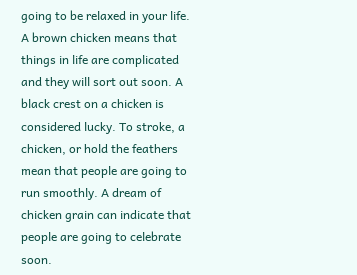going to be relaxed in your life. A brown chicken means that things in life are complicated and they will sort out soon. A black crest on a chicken is considered lucky. To stroke, a chicken, or hold the feathers mean that people are going to run smoothly. A dream of chicken grain can indicate that people are going to celebrate soon.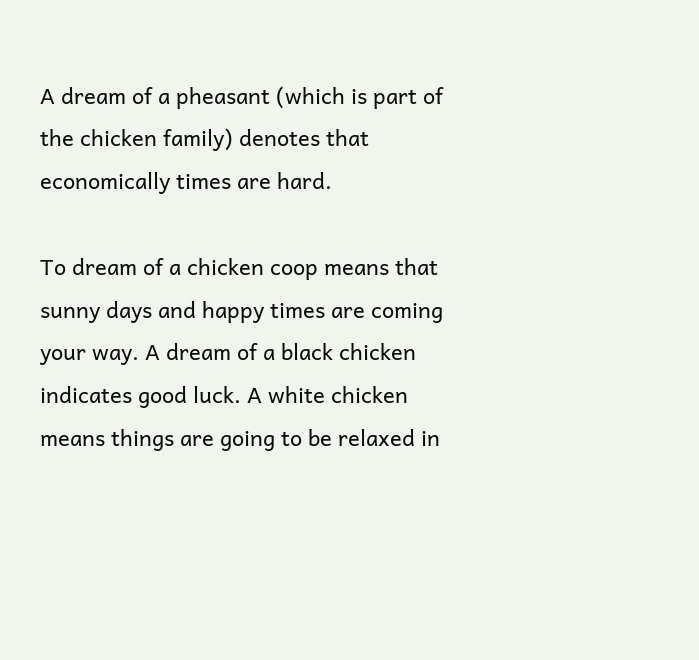A dream of a pheasant (which is part of the chicken family) denotes that economically times are hard.

To dream of a chicken coop means that sunny days and happy times are coming your way. A dream of a black chicken indicates good luck. A white chicken means things are going to be relaxed in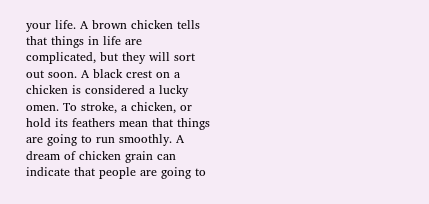your life. A brown chicken tells that things in life are complicated, but they will sort out soon. A black crest on a chicken is considered a lucky omen. To stroke, a chicken, or hold its feathers mean that things are going to run smoothly. A dream of chicken grain can indicate that people are going to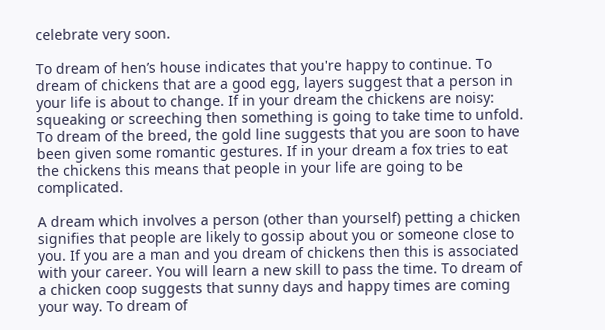celebrate very soon.

To dream of hen’s house indicates that you're happy to continue. To dream of chickens that are a good egg, layers suggest that a person in your life is about to change. If in your dream the chickens are noisy: squeaking or screeching then something is going to take time to unfold. To dream of the breed, the gold line suggests that you are soon to have been given some romantic gestures. If in your dream a fox tries to eat the chickens this means that people in your life are going to be complicated.

A dream which involves a person (other than yourself) petting a chicken signifies that people are likely to gossip about you or someone close to you. If you are a man and you dream of chickens then this is associated with your career. You will learn a new skill to pass the time. To dream of a chicken coop suggests that sunny days and happy times are coming your way. To dream of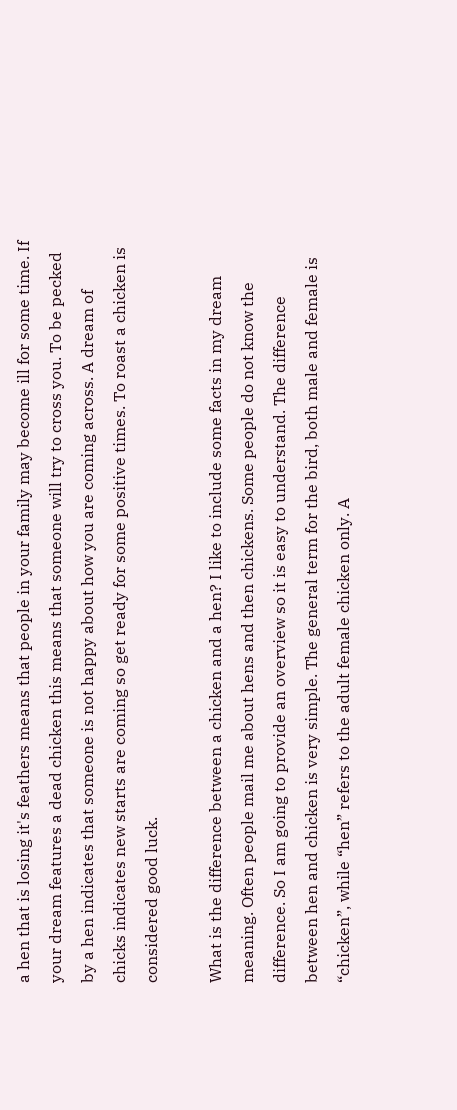a hen that is losing it's feathers means that people in your family may become ill for some time. If your dream features a dead chicken this means that someone will try to cross you. To be pecked by a hen indicates that someone is not happy about how you are coming across. A dream of chicks indicates new starts are coming so get ready for some positive times. To roast a chicken is considered good luck.

What is the difference between a chicken and a hen? I like to include some facts in my dream meaning. Often people mail me about hens and then chickens. Some people do not know the difference. So I am going to provide an overview so it is easy to understand. The difference between hen and chicken is very simple. The general term for the bird, both male and female is “chicken”, while “hen” refers to the adult female chicken only. A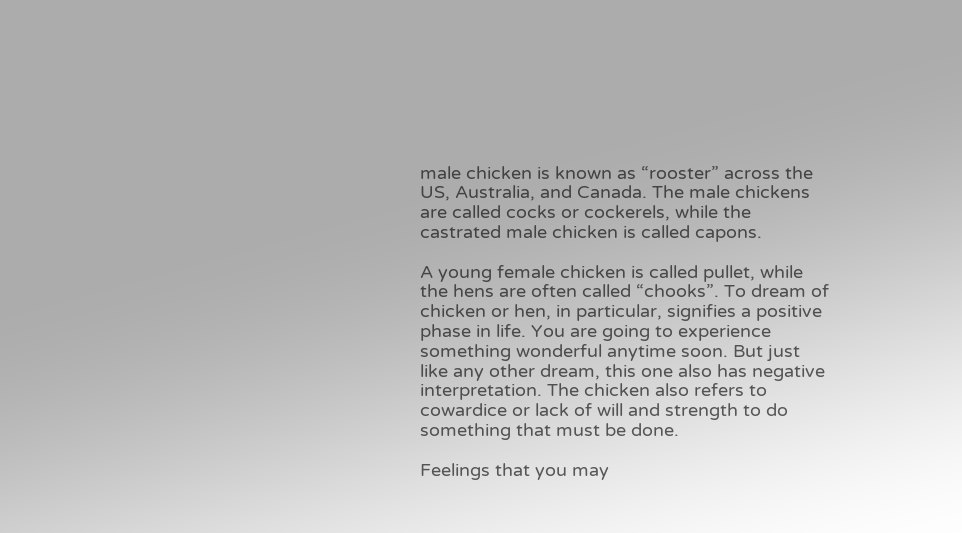male chicken is known as “rooster” across the US, Australia, and Canada. The male chickens are called cocks or cockerels, while the castrated male chicken is called capons.

A young female chicken is called pullet, while the hens are often called “chooks”. To dream of chicken or hen, in particular, signifies a positive phase in life. You are going to experience something wonderful anytime soon. But just like any other dream, this one also has negative interpretation. The chicken also refers to cowardice or lack of will and strength to do something that must be done.

Feelings that you may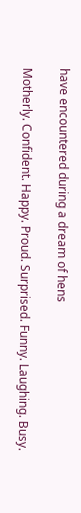have encountered during a dream of hens

Motherly. Confident. Happy. Proud. Surprised. Funny. Laughing. Busy.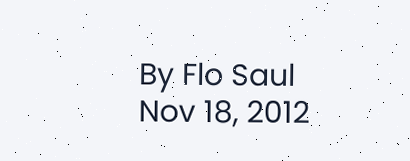By Flo Saul
Nov 18, 2012